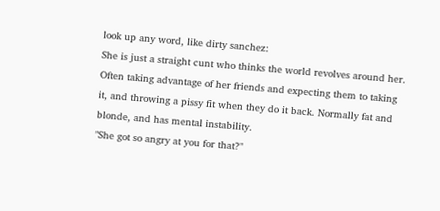look up any word, like dirty sanchez:
She is just a straight cunt who thinks the world revolves around her. Often taking advantage of her friends and expecting them to taking it, and throwing a pissy fit when they do it back. Normally fat and blonde, and has mental instability.
"She got so angry at you for that?"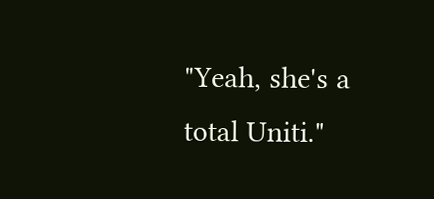"Yeah, she's a total Uniti."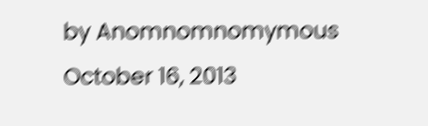by Anomnomnomymous October 16, 2013